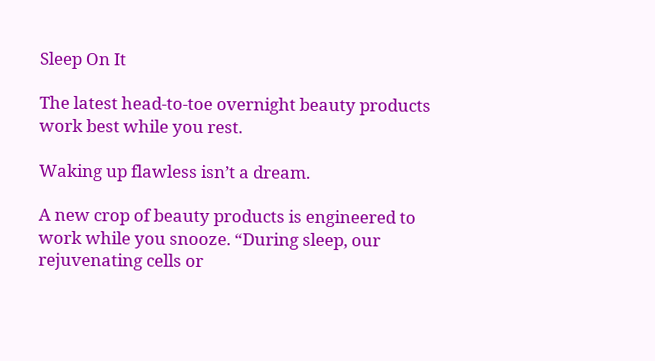Sleep On It

The latest head-to-toe overnight beauty products work best while you rest.

Waking up flawless isn’t a dream.

A new crop of beauty products is engineered to work while you snooze. “During sleep, our rejuvenating cells or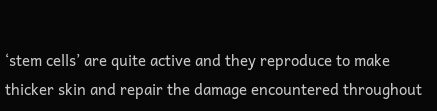‘stem cells’ are quite active and they reproduce to make thicker skin and repair the damage encountered throughout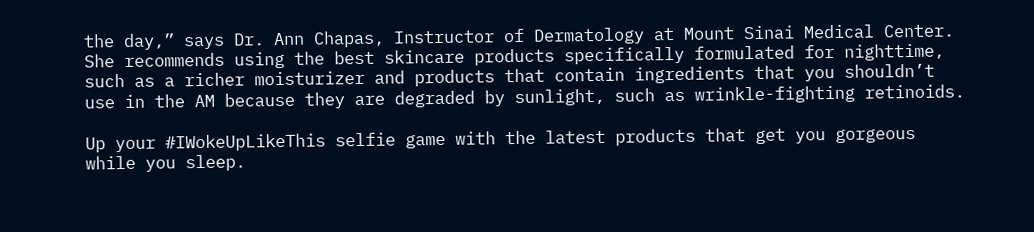the day,” says Dr. Ann Chapas, Instructor of Dermatology at Mount Sinai Medical Center. She recommends using the best skincare products specifically formulated for nighttime, such as a richer moisturizer and products that contain ingredients that you shouldn’t use in the AM because they are degraded by sunlight, such as wrinkle-fighting retinoids.

Up your #IWokeUpLikeThis selfie game with the latest products that get you gorgeous while you sleep.